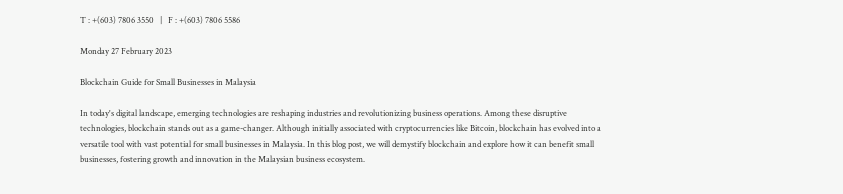T : +(603) 7806 3550   |   F : +(603) 7806 5586

Monday 27 February 2023

Blockchain Guide for Small Businesses in Malaysia

In today's digital landscape, emerging technologies are reshaping industries and revolutionizing business operations. Among these disruptive technologies, blockchain stands out as a game-changer. Although initially associated with cryptocurrencies like Bitcoin, blockchain has evolved into a versatile tool with vast potential for small businesses in Malaysia. In this blog post, we will demystify blockchain and explore how it can benefit small businesses, fostering growth and innovation in the Malaysian business ecosystem.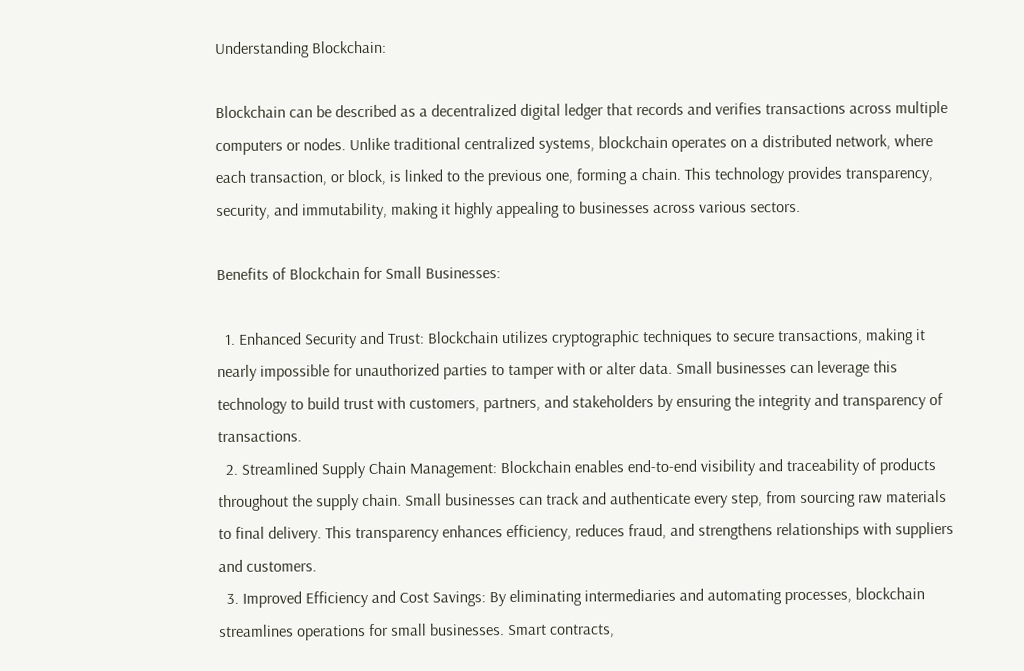Understanding Blockchain:

Blockchain can be described as a decentralized digital ledger that records and verifies transactions across multiple computers or nodes. Unlike traditional centralized systems, blockchain operates on a distributed network, where each transaction, or block, is linked to the previous one, forming a chain. This technology provides transparency, security, and immutability, making it highly appealing to businesses across various sectors.

Benefits of Blockchain for Small Businesses:

  1. Enhanced Security and Trust: Blockchain utilizes cryptographic techniques to secure transactions, making it nearly impossible for unauthorized parties to tamper with or alter data. Small businesses can leverage this technology to build trust with customers, partners, and stakeholders by ensuring the integrity and transparency of transactions.
  2. Streamlined Supply Chain Management: Blockchain enables end-to-end visibility and traceability of products throughout the supply chain. Small businesses can track and authenticate every step, from sourcing raw materials to final delivery. This transparency enhances efficiency, reduces fraud, and strengthens relationships with suppliers and customers.
  3. Improved Efficiency and Cost Savings: By eliminating intermediaries and automating processes, blockchain streamlines operations for small businesses. Smart contracts,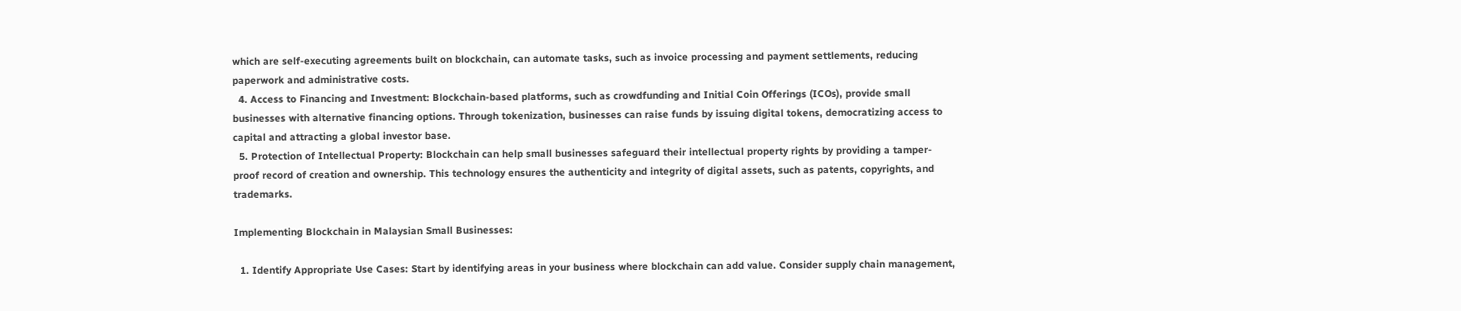which are self-executing agreements built on blockchain, can automate tasks, such as invoice processing and payment settlements, reducing paperwork and administrative costs.
  4. Access to Financing and Investment: Blockchain-based platforms, such as crowdfunding and Initial Coin Offerings (ICOs), provide small businesses with alternative financing options. Through tokenization, businesses can raise funds by issuing digital tokens, democratizing access to capital and attracting a global investor base.
  5. Protection of Intellectual Property: Blockchain can help small businesses safeguard their intellectual property rights by providing a tamper-proof record of creation and ownership. This technology ensures the authenticity and integrity of digital assets, such as patents, copyrights, and trademarks.

Implementing Blockchain in Malaysian Small Businesses:

  1. Identify Appropriate Use Cases: Start by identifying areas in your business where blockchain can add value. Consider supply chain management,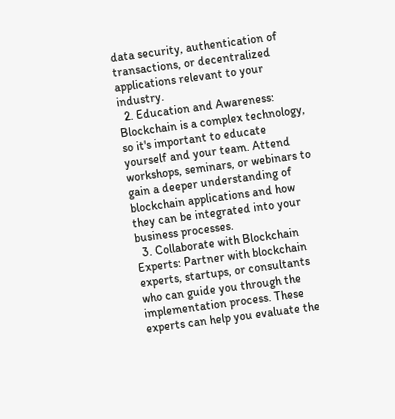data security, authentication of transactions, or decentralized applications relevant to your industry.
  2. Education and Awareness: Blockchain is a complex technology, so it's important to educate yourself and your team. Attend workshops, seminars, or webinars to gain a deeper understanding of blockchain applications and how they can be integrated into your business processes.
  3. Collaborate with Blockchain Experts: Partner with blockchain experts, startups, or consultants who can guide you through the implementation process. These experts can help you evaluate the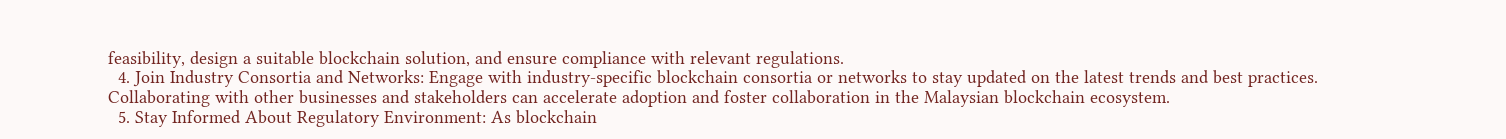feasibility, design a suitable blockchain solution, and ensure compliance with relevant regulations.
  4. Join Industry Consortia and Networks: Engage with industry-specific blockchain consortia or networks to stay updated on the latest trends and best practices. Collaborating with other businesses and stakeholders can accelerate adoption and foster collaboration in the Malaysian blockchain ecosystem.
  5. Stay Informed About Regulatory Environment: As blockchain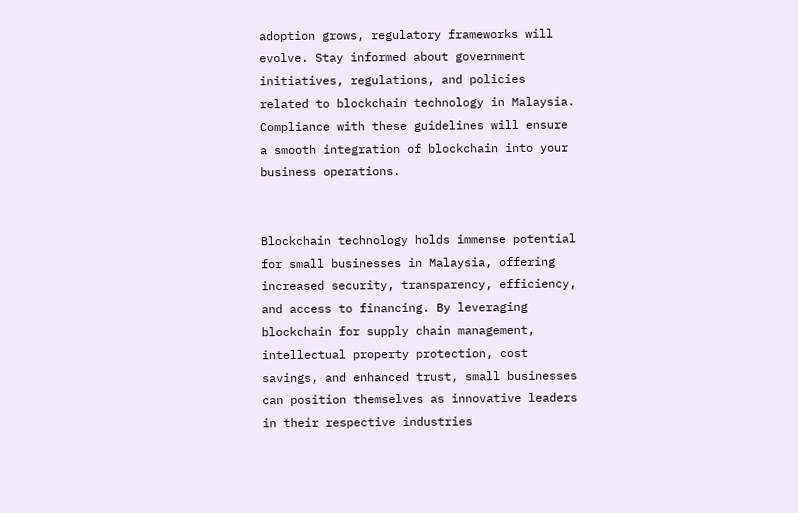adoption grows, regulatory frameworks will evolve. Stay informed about government initiatives, regulations, and policies related to blockchain technology in Malaysia. Compliance with these guidelines will ensure a smooth integration of blockchain into your business operations.


Blockchain technology holds immense potential for small businesses in Malaysia, offering increased security, transparency, efficiency, and access to financing. By leveraging blockchain for supply chain management, intellectual property protection, cost savings, and enhanced trust, small businesses can position themselves as innovative leaders in their respective industries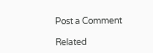Post a Comment

Related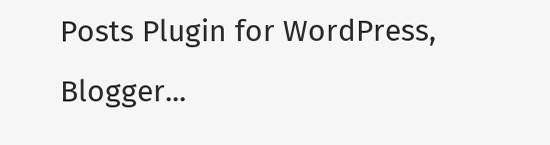Posts Plugin for WordPress, Blogger...